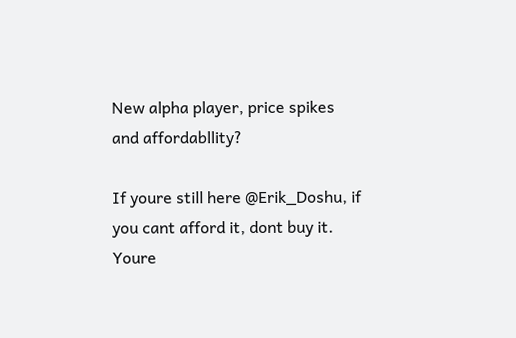New alpha player, price spikes and affordabllity?

If youre still here @Erik_Doshu, if you cant afford it, dont buy it. Youre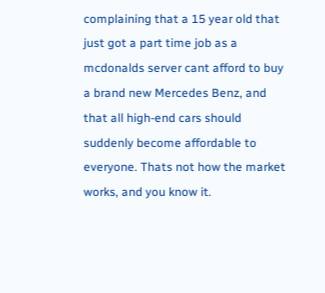complaining that a 15 year old that just got a part time job as a mcdonalds server cant afford to buy a brand new Mercedes Benz, and that all high-end cars should suddenly become affordable to everyone. Thats not how the market works, and you know it.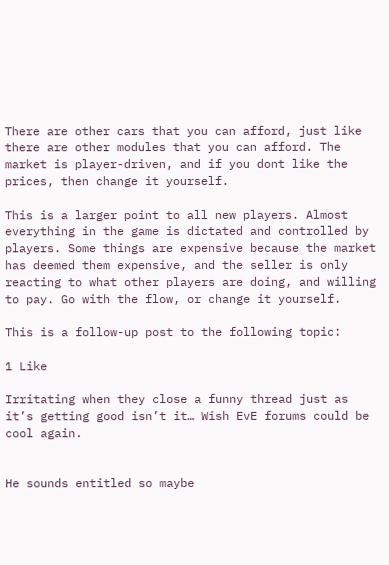There are other cars that you can afford, just like there are other modules that you can afford. The market is player-driven, and if you dont like the prices, then change it yourself.

This is a larger point to all new players. Almost everything in the game is dictated and controlled by players. Some things are expensive because the market has deemed them expensive, and the seller is only reacting to what other players are doing, and willing to pay. Go with the flow, or change it yourself.

This is a follow-up post to the following topic:

1 Like

Irritating when they close a funny thread just as it’s getting good isn’t it… Wish EvE forums could be cool again.


He sounds entitled so maybe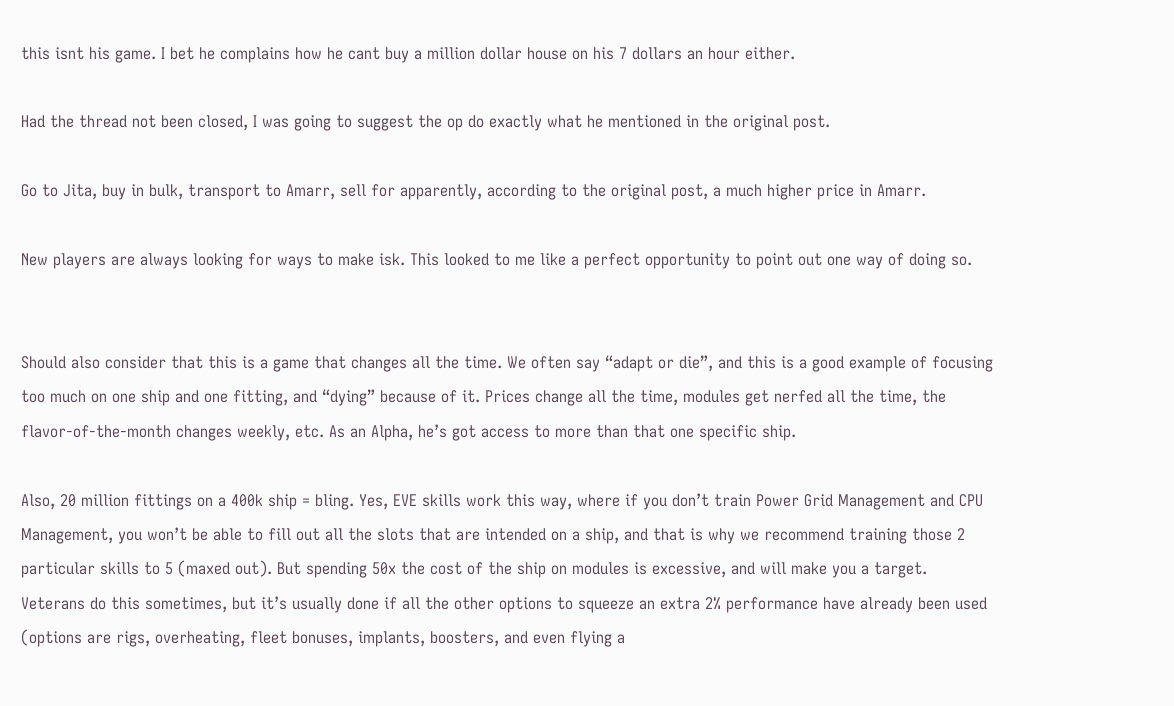this isnt his game. I bet he complains how he cant buy a million dollar house on his 7 dollars an hour either.

Had the thread not been closed, I was going to suggest the op do exactly what he mentioned in the original post.

Go to Jita, buy in bulk, transport to Amarr, sell for apparently, according to the original post, a much higher price in Amarr.

New players are always looking for ways to make isk. This looked to me like a perfect opportunity to point out one way of doing so.


Should also consider that this is a game that changes all the time. We often say “adapt or die”, and this is a good example of focusing too much on one ship and one fitting, and “dying” because of it. Prices change all the time, modules get nerfed all the time, the flavor-of-the-month changes weekly, etc. As an Alpha, he’s got access to more than that one specific ship.

Also, 20 million fittings on a 400k ship = bling. Yes, EVE skills work this way, where if you don’t train Power Grid Management and CPU Management, you won’t be able to fill out all the slots that are intended on a ship, and that is why we recommend training those 2 particular skills to 5 (maxed out). But spending 50x the cost of the ship on modules is excessive, and will make you a target. Veterans do this sometimes, but it’s usually done if all the other options to squeeze an extra 2% performance have already been used (options are rigs, overheating, fleet bonuses, implants, boosters, and even flying a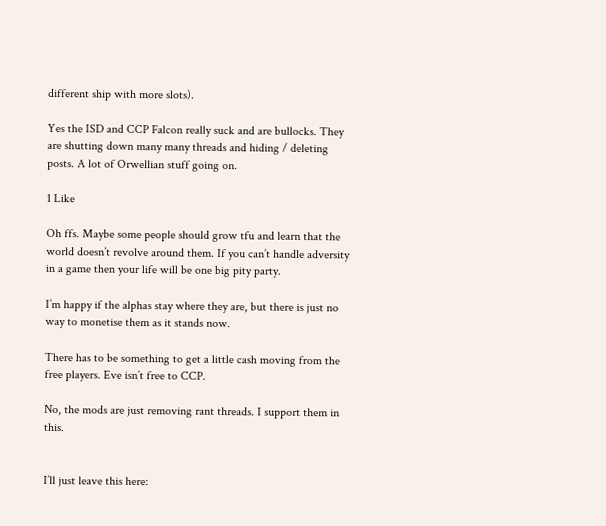different ship with more slots).

Yes the ISD and CCP Falcon really suck and are bullocks. They are shutting down many many threads and hiding / deleting posts. A lot of Orwellian stuff going on.

1 Like

Oh ffs. Maybe some people should grow tfu and learn that the world doesn’t revolve around them. If you can’t handle adversity in a game then your life will be one big pity party.

I’m happy if the alphas stay where they are, but there is just no way to monetise them as it stands now.

There has to be something to get a little cash moving from the free players. Eve isn’t free to CCP.

No, the mods are just removing rant threads. I support them in this.


I’ll just leave this here: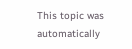This topic was automatically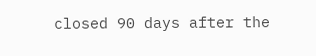closed 90 days after the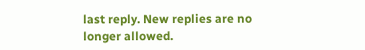last reply. New replies are no longer allowed.